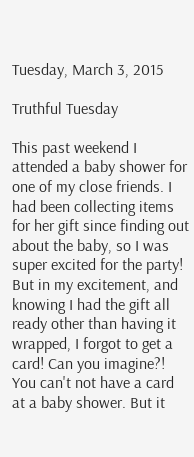Tuesday, March 3, 2015

Truthful Tuesday

This past weekend I attended a baby shower for one of my close friends. I had been collecting items for her gift since finding out about the baby, so I was super excited for the party! But in my excitement, and knowing I had the gift all ready other than having it wrapped, I forgot to get a card! Can you imagine?! You can't not have a card at a baby shower. But it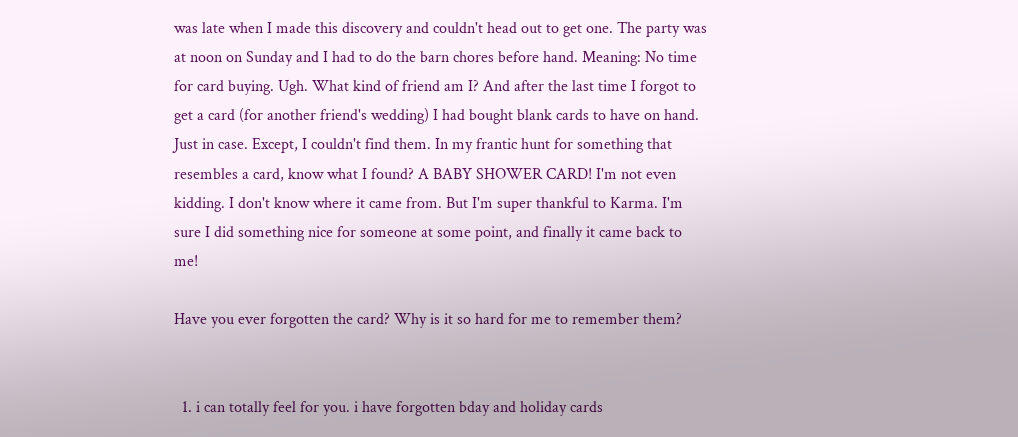was late when I made this discovery and couldn't head out to get one. The party was at noon on Sunday and I had to do the barn chores before hand. Meaning: No time for card buying. Ugh. What kind of friend am I? And after the last time I forgot to get a card (for another friend's wedding) I had bought blank cards to have on hand. Just in case. Except, I couldn't find them. In my frantic hunt for something that resembles a card, know what I found? A BABY SHOWER CARD! I'm not even kidding. I don't know where it came from. But I'm super thankful to Karma. I'm sure I did something nice for someone at some point, and finally it came back to me!

Have you ever forgotten the card? Why is it so hard for me to remember them?


  1. i can totally feel for you. i have forgotten bday and holiday cards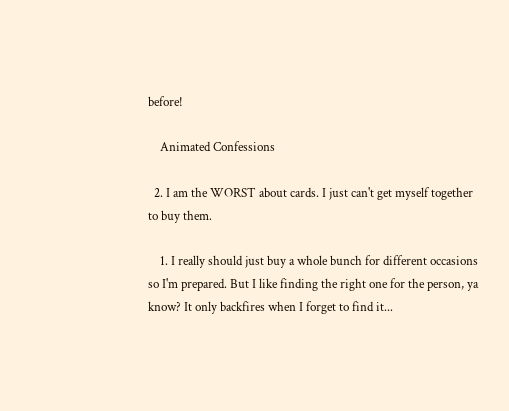before!

    Animated Confessions

  2. I am the WORST about cards. I just can't get myself together to buy them.

    1. I really should just buy a whole bunch for different occasions so I'm prepared. But I like finding the right one for the person, ya know? It only backfires when I forget to find it...